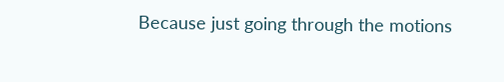Because just going through the motions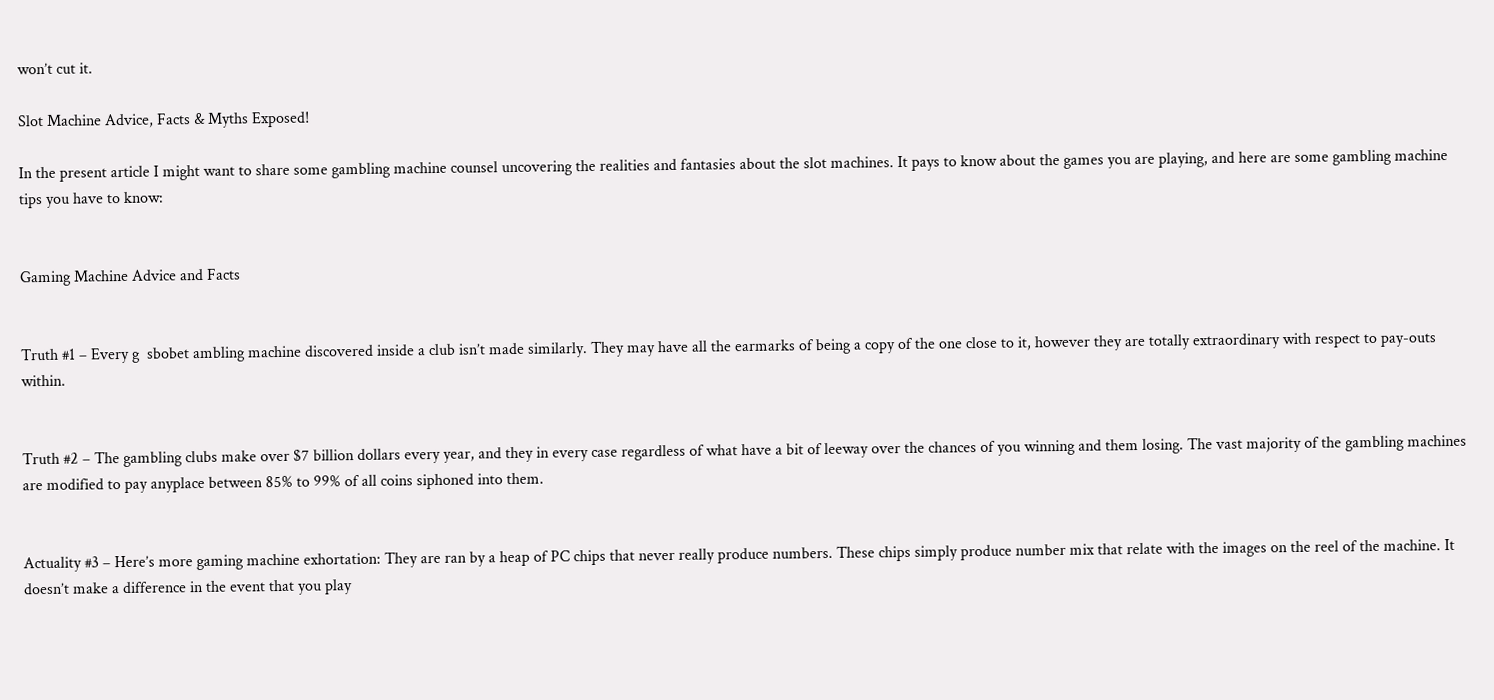won’t cut it.

Slot Machine Advice, Facts & Myths Exposed!

In the present article I might want to share some gambling machine counsel uncovering the realities and fantasies about the slot machines. It pays to know about the games you are playing, and here are some gambling machine tips you have to know:


Gaming Machine Advice and Facts


Truth #1 – Every g  sbobet ambling machine discovered inside a club isn’t made similarly. They may have all the earmarks of being a copy of the one close to it, however they are totally extraordinary with respect to pay-outs within.


Truth #2 – The gambling clubs make over $7 billion dollars every year, and they in every case regardless of what have a bit of leeway over the chances of you winning and them losing. The vast majority of the gambling machines are modified to pay anyplace between 85% to 99% of all coins siphoned into them.


Actuality #3 – Here’s more gaming machine exhortation: They are ran by a heap of PC chips that never really produce numbers. These chips simply produce number mix that relate with the images on the reel of the machine. It doesn’t make a difference in the event that you play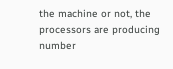the machine or not, the processors are producing number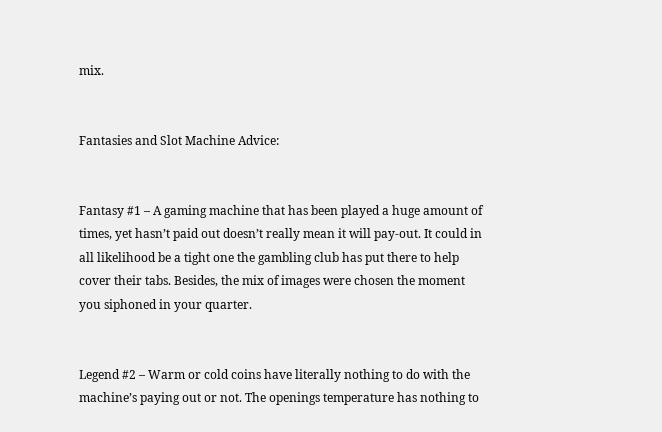mix.


Fantasies and Slot Machine Advice:


Fantasy #1 – A gaming machine that has been played a huge amount of times, yet hasn’t paid out doesn’t really mean it will pay-out. It could in all likelihood be a tight one the gambling club has put there to help cover their tabs. Besides, the mix of images were chosen the moment you siphoned in your quarter.


Legend #2 – Warm or cold coins have literally nothing to do with the machine’s paying out or not. The openings temperature has nothing to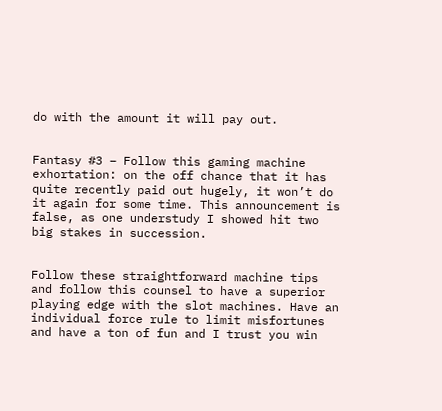do with the amount it will pay out.


Fantasy #3 – Follow this gaming machine exhortation: on the off chance that it has quite recently paid out hugely, it won’t do it again for some time. This announcement is false, as one understudy I showed hit two big stakes in succession.


Follow these straightforward machine tips and follow this counsel to have a superior playing edge with the slot machines. Have an individual force rule to limit misfortunes and have a ton of fun and I trust you win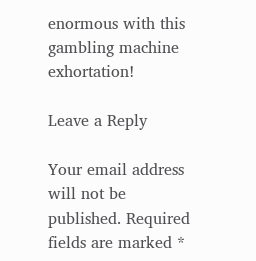enormous with this gambling machine exhortation!

Leave a Reply

Your email address will not be published. Required fields are marked *